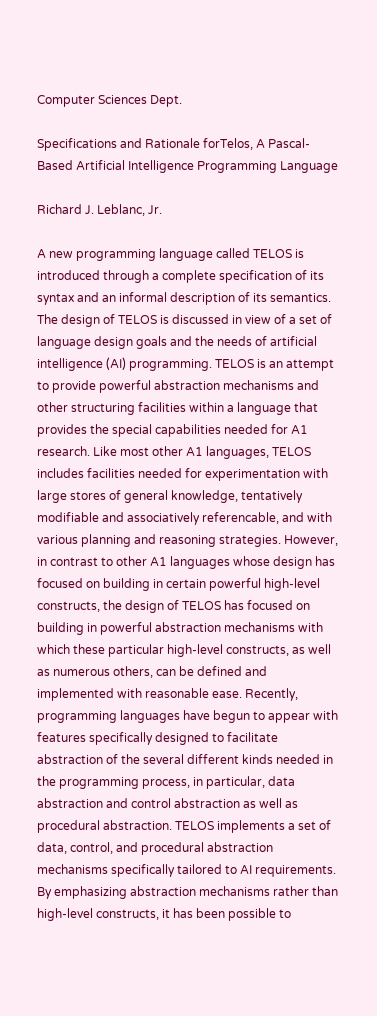Computer Sciences Dept.

Specifications and Rationale forTelos, A Pascal-Based Artificial Intelligence Programming Language

Richard J. Leblanc, Jr.

A new programming language called TELOS is introduced through a complete specification of its syntax and an informal description of its semantics. The design of TELOS is discussed in view of a set of language design goals and the needs of artificial intelligence (AI) programming. TELOS is an attempt to provide powerful abstraction mechanisms and other structuring facilities within a language that provides the special capabilities needed for A1 research. Like most other A1 languages, TELOS includes facilities needed for experimentation with large stores of general knowledge, tentatively modifiable and associatively referencable, and with various planning and reasoning strategies. However, in contrast to other A1 languages whose design has focused on building in certain powerful high-level constructs, the design of TELOS has focused on building in powerful abstraction mechanisms with which these particular high-level constructs, as well as numerous others, can be defined and implemented with reasonable ease. Recently, programming languages have begun to appear with features specifically designed to facilitate abstraction of the several different kinds needed in the programming process, in particular, data abstraction and control abstraction as well as procedural abstraction. TELOS implements a set of data, control, and procedural abstraction mechanisms specifically tailored to AI requirements. By emphasizing abstraction mechanisms rather than high-level constructs, it has been possible to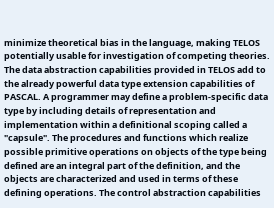minimize theoretical bias in the language, making TELOS potentially usable for investigation of competing theories. The data abstraction capabilities provided in TELOS add to the already powerful data type extension capabilities of PASCAL. A programmer may define a problem-specific data type by including details of representation and implementation within a definitional scoping called a "capsule". The procedures and functions which realize possible primitive operations on objects of the type being defined are an integral part of the definition, and the objects are characterized and used in terms of these defining operations. The control abstraction capabilities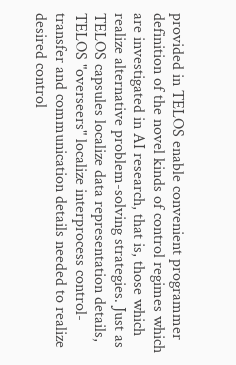provided in TELOS enable convenient programmer definition of the novel kinds of control regimes which are investigated in AI research, that is, those which realize alternative problem-solving strategies. Just as TELOS capsules localize data representation details, TELOS "overseers" localize interprocess control-transfer and communication details needed to realize desired control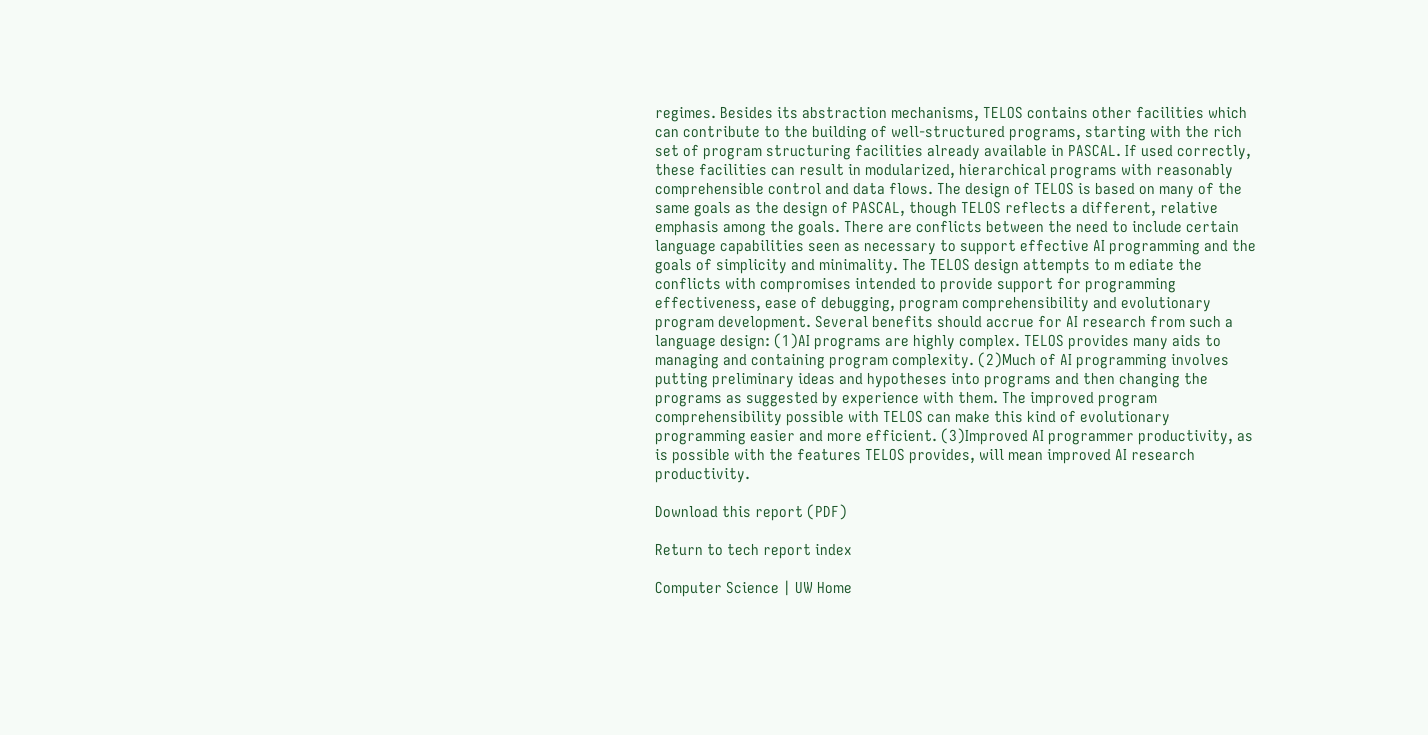regimes. Besides its abstraction mechanisms, TELOS contains other facilities which can contribute to the building of well-structured programs, starting with the rich set of program structuring facilities already available in PASCAL. If used correctly, these facilities can result in modularized, hierarchical programs with reasonably comprehensible control and data flows. The design of TELOS is based on many of the same goals as the design of PASCAL, though TELOS reflects a different, relative emphasis among the goals. There are conflicts between the need to include certain language capabilities seen as necessary to support effective AI programming and the goals of simplicity and minimality. The TELOS design attempts to m ediate the conflicts with compromises intended to provide support for programming effectiveness, ease of debugging, program comprehensibility and evolutionary program development. Several benefits should accrue for AI research from such a language design: (1)AI programs are highly complex. TELOS provides many aids to managing and containing program complexity. (2)Much of AI programming involves putting preliminary ideas and hypotheses into programs and then changing the programs as suggested by experience with them. The improved program comprehensibility possible with TELOS can make this kind of evolutionary programming easier and more efficient. (3)Improved AI programmer productivity, as is possible with the features TELOS provides, will mean improved AI research productivity.

Download this report (PDF)

Return to tech report index

Computer Science | UW Home